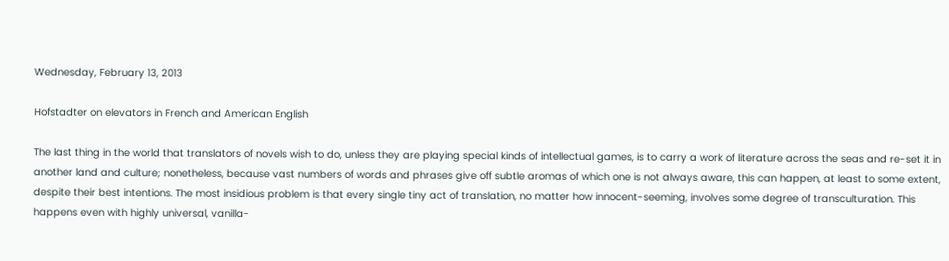Wednesday, February 13, 2013

Hofstadter on elevators in French and American English

The last thing in the world that translators of novels wish to do, unless they are playing special kinds of intellectual games, is to carry a work of literature across the seas and re-set it in another land and culture; nonetheless, because vast numbers of words and phrases give off subtle aromas of which one is not always aware, this can happen, at least to some extent, despite their best intentions. The most insidious problem is that every single tiny act of translation, no matter how innocent-seeming, involves some degree of transculturation. This happens even with highly universal, vanilla-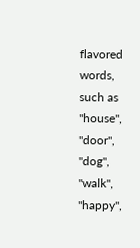flavored words, such as "house", "door", "dog", "walk", "happy",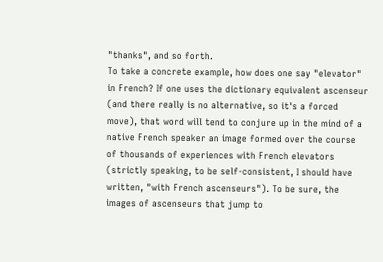"thanks", and so forth.
To take a concrete example, how does one say "elevator" in French? If one uses the dictionary equivalent ascenseur (and there really is no alternative, so it's a forced move), that word will tend to conjure up in the mind of a native French speaker an image formed over the course of thousands of experiences with French elevators (strictly speaking, to be self-consistent, I should have written, "with French ascenseurs"). To be sure, the images of ascenseurs that jump to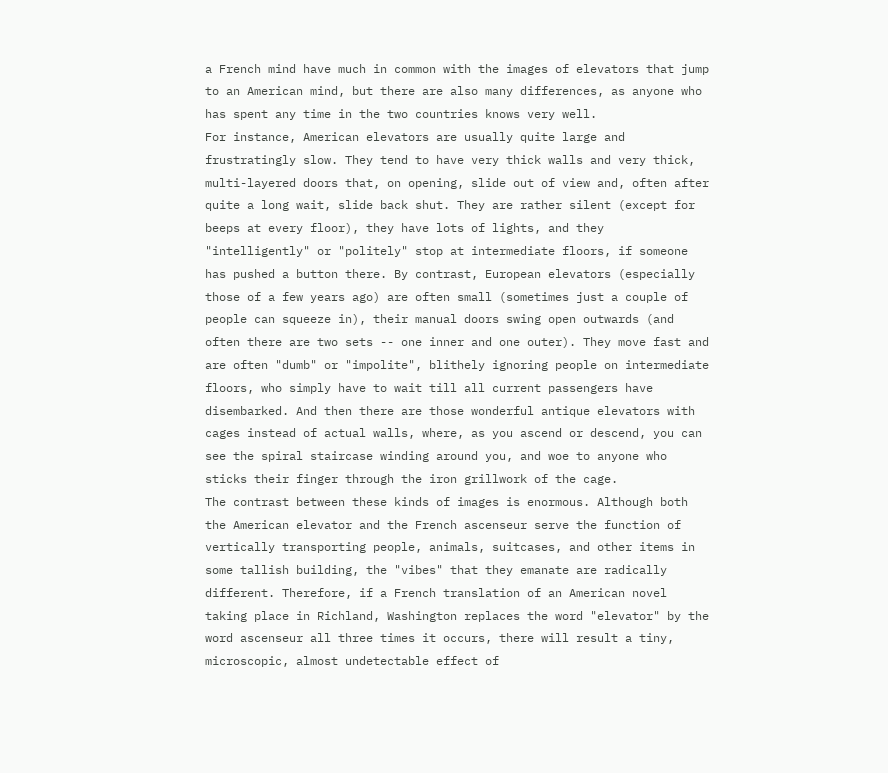a French mind have much in common with the images of elevators that jump to an American mind, but there are also many differences, as anyone who has spent any time in the two countries knows very well.
For instance, American elevators are usually quite large and frustratingly slow. They tend to have very thick walls and very thick, multi-layered doors that, on opening, slide out of view and, often after quite a long wait, slide back shut. They are rather silent (except for beeps at every floor), they have lots of lights, and they "intelligently" or "politely" stop at intermediate floors, if someone has pushed a button there. By contrast, European elevators (especially those of a few years ago) are often small (sometimes just a couple of people can squeeze in), their manual doors swing open outwards (and often there are two sets -- one inner and one outer). They move fast and are often "dumb" or "impolite", blithely ignoring people on intermediate floors, who simply have to wait till all current passengers have disembarked. And then there are those wonderful antique elevators with cages instead of actual walls, where, as you ascend or descend, you can see the spiral staircase winding around you, and woe to anyone who sticks their finger through the iron grillwork of the cage.
The contrast between these kinds of images is enormous. Although both the American elevator and the French ascenseur serve the function of vertically transporting people, animals, suitcases, and other items in some tallish building, the "vibes" that they emanate are radically different. Therefore, if a French translation of an American novel taking place in Richland, Washington replaces the word "elevator" by the word ascenseur all three times it occurs, there will result a tiny, microscopic, almost undetectable effect of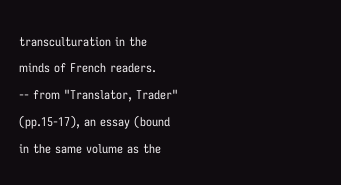transculturation in the minds of French readers.
-- from "Translator, Trader" (pp.15-17), an essay (bound in the same volume as the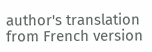author's translation from French version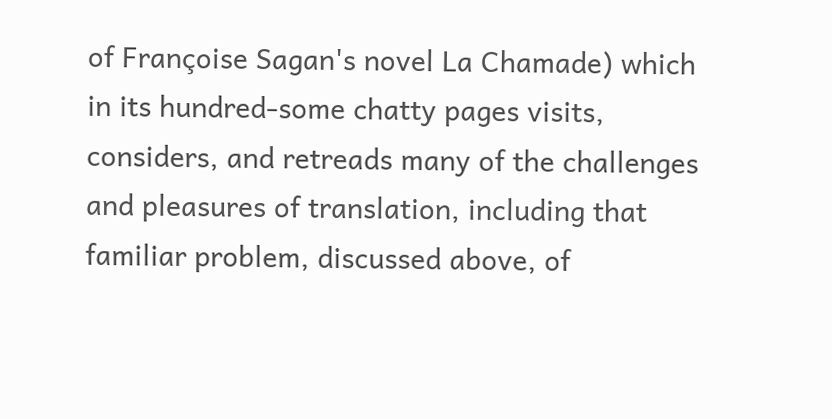of Françoise Sagan's novel La Chamade) which in its hundred-some chatty pages visits, considers, and retreads many of the challenges and pleasures of translation, including that familiar problem, discussed above, of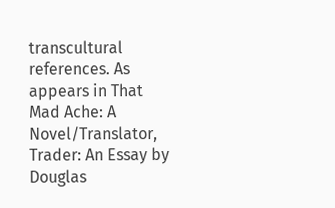transcultural references. As appears in That Mad Ache: A Novel/Translator, Trader: An Essay by Douglas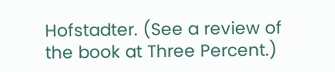Hofstadter. (See a review of the book at Three Percent.)